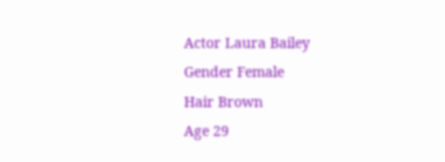Actor Laura Bailey
Gender Female
Hair Brown
Age 29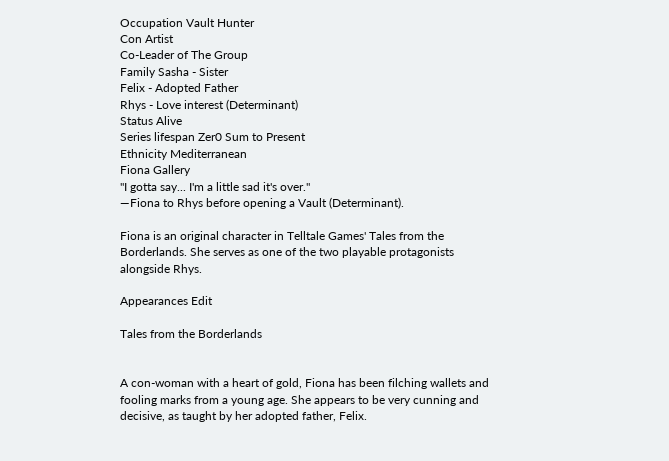Occupation Vault Hunter
Con Artist
Co-Leader of The Group
Family Sasha - Sister
Felix - Adopted Father
Rhys - Love interest (Determinant)
Status Alive
Series lifespan Zer0 Sum to Present
Ethnicity Mediterranean
Fiona Gallery
"I gotta say... I'm a little sad it's over."
—Fiona to Rhys before opening a Vault (Determinant).

Fiona is an original character in Telltale Games' Tales from the Borderlands. She serves as one of the two playable protagonists alongside Rhys.

Appearances Edit

Tales from the Borderlands


A con-woman with a heart of gold, Fiona has been filching wallets and fooling marks from a young age. She appears to be very cunning and decisive, as taught by her adopted father, Felix.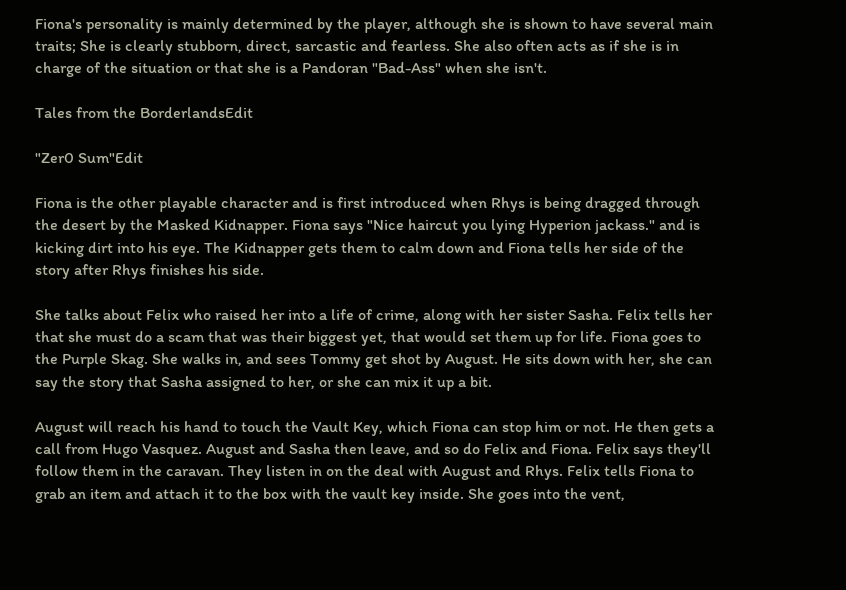Fiona's personality is mainly determined by the player, although she is shown to have several main traits; She is clearly stubborn, direct, sarcastic and fearless. She also often acts as if she is in charge of the situation or that she is a Pandoran "Bad-Ass" when she isn't.

Tales from the BorderlandsEdit

"Zer0 Sum"Edit

Fiona is the other playable character and is first introduced when Rhys is being dragged through the desert by the Masked Kidnapper. Fiona says "Nice haircut you lying Hyperion jackass." and is kicking dirt into his eye. The Kidnapper gets them to calm down and Fiona tells her side of the story after Rhys finishes his side.

She talks about Felix who raised her into a life of crime, along with her sister Sasha. Felix tells her that she must do a scam that was their biggest yet, that would set them up for life. Fiona goes to the Purple Skag. She walks in, and sees Tommy get shot by August. He sits down with her, she can say the story that Sasha assigned to her, or she can mix it up a bit.

August will reach his hand to touch the Vault Key, which Fiona can stop him or not. He then gets a call from Hugo Vasquez. August and Sasha then leave, and so do Felix and Fiona. Felix says they'll follow them in the caravan. They listen in on the deal with August and Rhys. Felix tells Fiona to grab an item and attach it to the box with the vault key inside. She goes into the vent,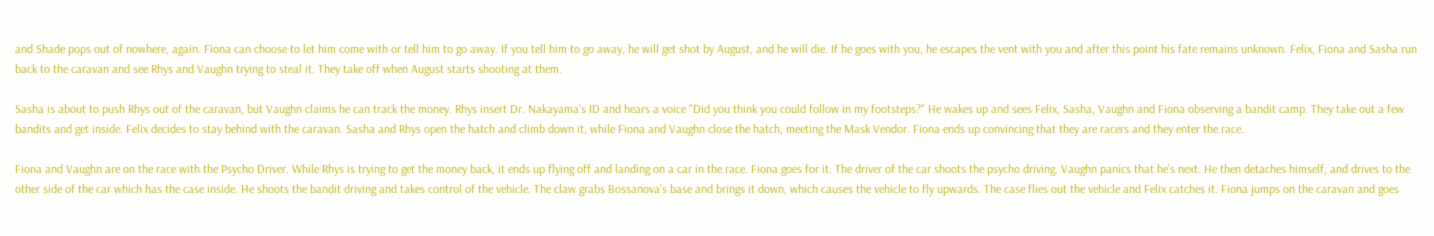and Shade pops out of nowhere, again. Fiona can choose to let him come with or tell him to go away. If you tell him to go away, he will get shot by August, and he will die. If he goes with you, he escapes the vent with you and after this point his fate remains unknown. Felix, Fiona and Sasha run back to the caravan and see Rhys and Vaughn trying to steal it. They take off when August starts shooting at them.

Sasha is about to push Rhys out of the caravan, but Vaughn claims he can track the money. Rhys insert Dr. Nakayama's ID and hears a voice "Did you think you could follow in my footsteps?" He wakes up and sees Felix, Sasha, Vaughn and Fiona observing a bandit camp. They take out a few bandits and get inside. Felix decides to stay behind with the caravan. Sasha and Rhys open the hatch and climb down it, while Fiona and Vaughn close the hatch, meeting the Mask Vendor. Fiona ends up convincing that they are racers and they enter the race.

Fiona and Vaughn are on the race with the Psycho Driver. While Rhys is trying to get the money back, it ends up flying off and landing on a car in the race. Fiona goes for it. The driver of the car shoots the psycho driving. Vaughn panics that he's next. He then detaches himself, and drives to the other side of the car which has the case inside. He shoots the bandit driving and takes control of the vehicle. The claw grabs Bossanova's base and brings it down, which causes the vehicle to fly upwards. The case flies out the vehicle and Felix catches it. Fiona jumps on the caravan and goes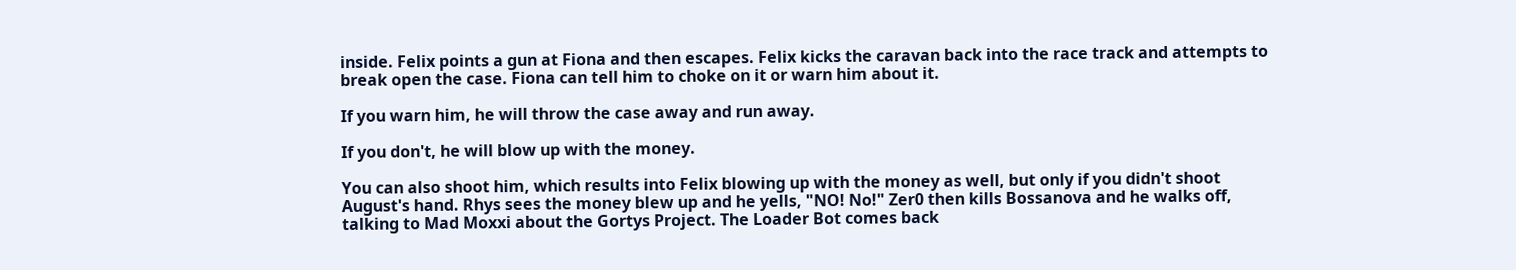inside. Felix points a gun at Fiona and then escapes. Felix kicks the caravan back into the race track and attempts to break open the case. Fiona can tell him to choke on it or warn him about it.

If you warn him, he will throw the case away and run away.

If you don't, he will blow up with the money.

You can also shoot him, which results into Felix blowing up with the money as well, but only if you didn't shoot August's hand. Rhys sees the money blew up and he yells, "NO! No!" Zer0 then kills Bossanova and he walks off, talking to Mad Moxxi about the Gortys Project. The Loader Bot comes back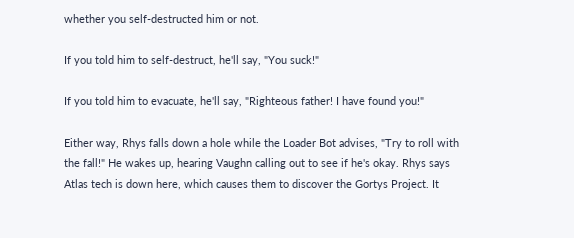whether you self-destructed him or not.

If you told him to self-destruct, he'll say, "You suck!"

If you told him to evacuate, he'll say, "Righteous father! I have found you!"

Either way, Rhys falls down a hole while the Loader Bot advises, "Try to roll with the fall!" He wakes up, hearing Vaughn calling out to see if he's okay. Rhys says Atlas tech is down here, which causes them to discover the Gortys Project. It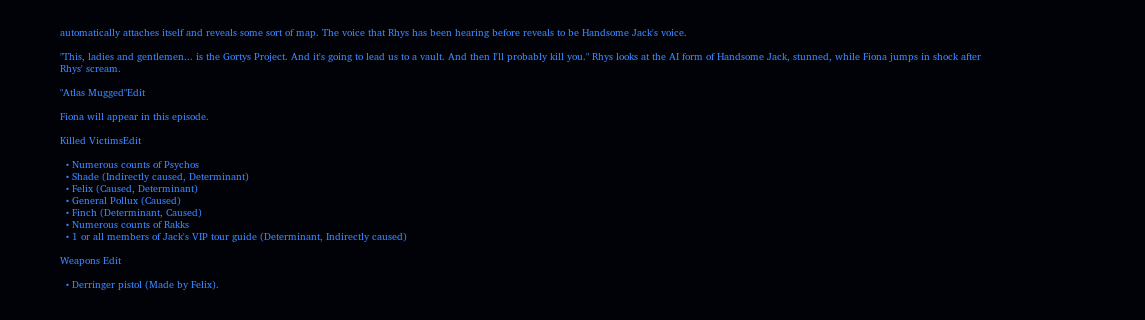automatically attaches itself and reveals some sort of map. The voice that Rhys has been hearing before reveals to be Handsome Jack's voice.

"This, ladies and gentlemen... is the Gortys Project. And it's going to lead us to a vault. And then I'll probably kill you." Rhys looks at the AI form of Handsome Jack, stunned, while Fiona jumps in shock after Rhys' scream.

"Atlas Mugged"Edit

Fiona will appear in this episode.

Killed VictimsEdit

  • Numerous counts of Psychos
  • Shade (Indirectly caused, Determinant)
  • Felix (Caused, Determinant)
  • General Pollux (Caused)
  • Finch (Determinant, Caused)
  • Numerous counts of Rakks
  • 1 or all members of Jack's VIP tour guide (Determinant, Indirectly caused)

Weapons Edit

  • Derringer pistol (Made by Felix).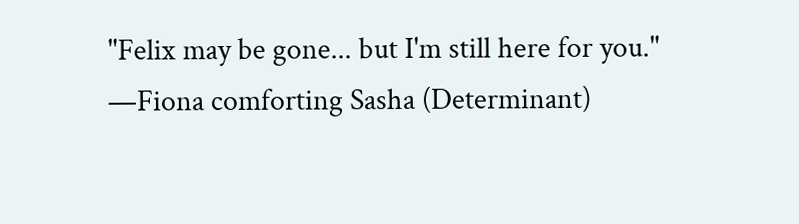"Felix may be gone... but I'm still here for you."
—Fiona comforting Sasha (Determinant)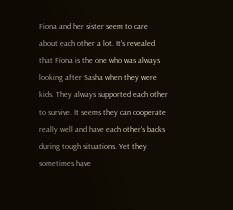Fiona and her sister seem to care about each other a lot. It's revealed that Fiona is the one who was always looking after Sasha when they were kids. They always supported each other to survive. It seems they can cooperate really well and have each other's backs during tough situations. Yet they sometimes have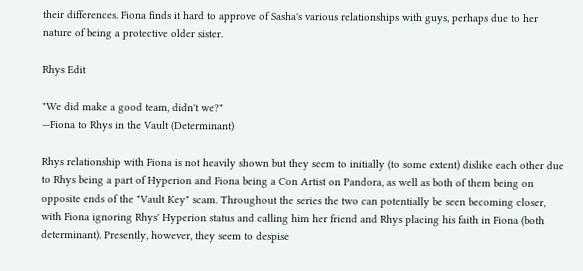their differences. Fiona finds it hard to approve of Sasha's various relationships with guys, perhaps due to her nature of being a protective older sister.

Rhys Edit

"We did make a good team, didn't we?"
—Fiona to Rhys in the Vault (Determinant)

Rhys relationship with Fiona is not heavily shown but they seem to initially (to some extent) dislike each other due to Rhys being a part of Hyperion and Fiona being a Con Artist on Pandora, as well as both of them being on opposite ends of the "Vault Key" scam. Throughout the series the two can potentially be seen becoming closer, with Fiona ignoring Rhys' Hyperion status and calling him her friend and Rhys placing his faith in Fiona (both determinant). Presently, however, they seem to despise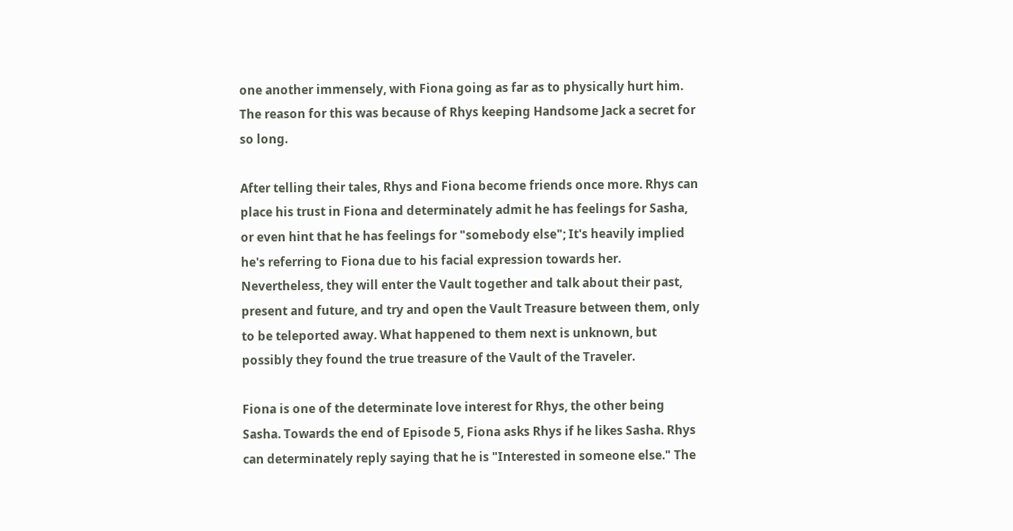one another immensely, with Fiona going as far as to physically hurt him. The reason for this was because of Rhys keeping Handsome Jack a secret for so long.

After telling their tales, Rhys and Fiona become friends once more. Rhys can place his trust in Fiona and determinately admit he has feelings for Sasha, or even hint that he has feelings for "somebody else"; It's heavily implied he's referring to Fiona due to his facial expression towards her. Nevertheless, they will enter the Vault together and talk about their past, present and future, and try and open the Vault Treasure between them, only to be teleported away. What happened to them next is unknown, but possibly they found the true treasure of the Vault of the Traveler.

Fiona is one of the determinate love interest for Rhys, the other being Sasha. Towards the end of Episode 5, Fiona asks Rhys if he likes Sasha. Rhys can determinately reply saying that he is "Interested in someone else." The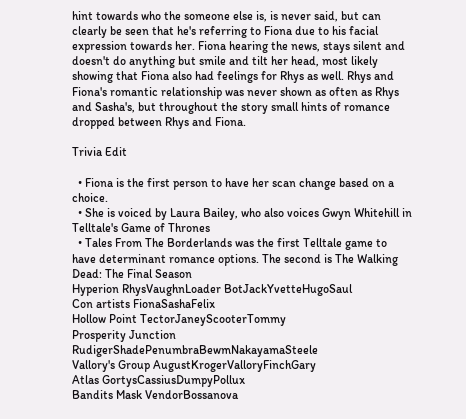hint towards who the someone else is, is never said, but can clearly be seen that he's referring to Fiona due to his facial expression towards her. Fiona hearing the news, stays silent and doesn't do anything but smile and tilt her head, most likely showing that Fiona also had feelings for Rhys as well. Rhys and Fiona's romantic relationship was never shown as often as Rhys and Sasha's, but throughout the story small hints of romance dropped between Rhys and Fiona.

Trivia Edit

  • Fiona is the first person to have her scan change based on a choice.
  • She is voiced by Laura Bailey, who also voices Gwyn Whitehill in Telltale's Game of Thrones
  • Tales From The Borderlands was the first Telltale game to have determinant romance options. The second is The Walking Dead: The Final Season
Hyperion RhysVaughnLoader BotJackYvetteHugoSaul
Con artists FionaSashaFelix
Hollow Point TectorJaneyScooterTommy
Prosperity Junction RudigerShadePenumbraBewmNakayamaSteele
Vallory's Group AugustKrogerValloryFinchGary
Atlas GortysCassiusDumpyPollux
Bandits Mask VendorBossanova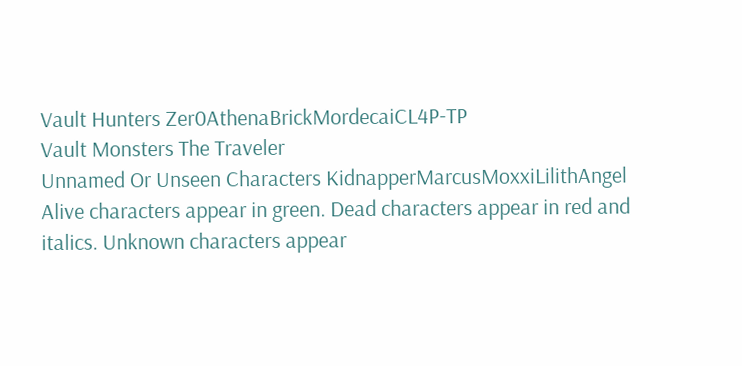Vault Hunters Zer0AthenaBrickMordecaiCL4P-TP
Vault Monsters The Traveler
Unnamed Or Unseen Characters KidnapperMarcusMoxxiLilithAngel
Alive characters appear in green. Dead characters appear in red and italics. Unknown characters appear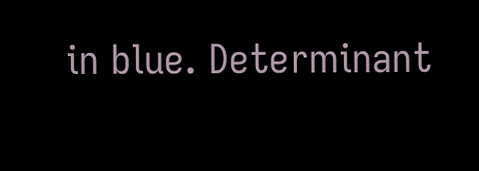in blue. Determinant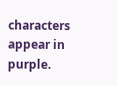characters appear in purple.